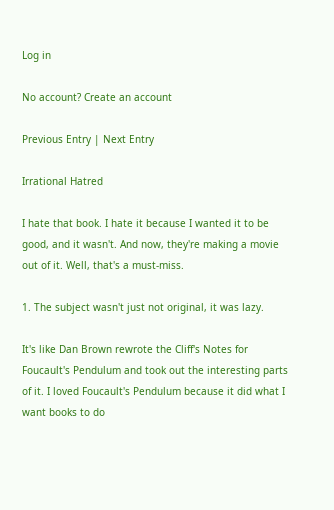Log in

No account? Create an account

Previous Entry | Next Entry

Irrational Hatred

I hate that book. I hate it because I wanted it to be good, and it wasn't. And now, they're making a movie out of it. Well, that's a must-miss.

1. The subject wasn't just not original, it was lazy.

It's like Dan Brown rewrote the Cliff's Notes for Foucault's Pendulum and took out the interesting parts of it. I loved Foucault's Pendulum because it did what I want books to do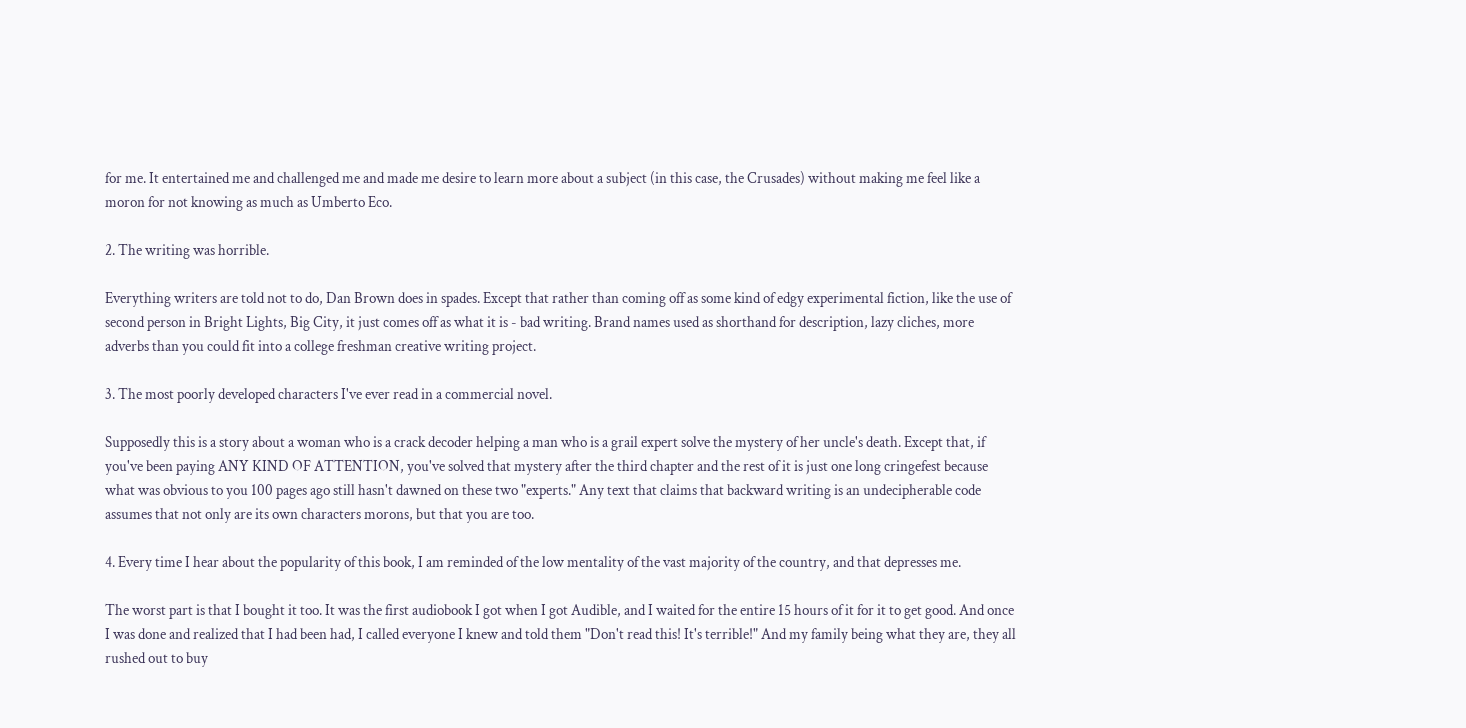for me. It entertained me and challenged me and made me desire to learn more about a subject (in this case, the Crusades) without making me feel like a moron for not knowing as much as Umberto Eco.

2. The writing was horrible.

Everything writers are told not to do, Dan Brown does in spades. Except that rather than coming off as some kind of edgy experimental fiction, like the use of second person in Bright Lights, Big City, it just comes off as what it is - bad writing. Brand names used as shorthand for description, lazy cliches, more adverbs than you could fit into a college freshman creative writing project.

3. The most poorly developed characters I've ever read in a commercial novel.

Supposedly this is a story about a woman who is a crack decoder helping a man who is a grail expert solve the mystery of her uncle's death. Except that, if you've been paying ANY KIND OF ATTENTION, you've solved that mystery after the third chapter and the rest of it is just one long cringefest because what was obvious to you 100 pages ago still hasn't dawned on these two "experts." Any text that claims that backward writing is an undecipherable code assumes that not only are its own characters morons, but that you are too.

4. Every time I hear about the popularity of this book, I am reminded of the low mentality of the vast majority of the country, and that depresses me.

The worst part is that I bought it too. It was the first audiobook I got when I got Audible, and I waited for the entire 15 hours of it for it to get good. And once I was done and realized that I had been had, I called everyone I knew and told them "Don't read this! It's terrible!" And my family being what they are, they all rushed out to buy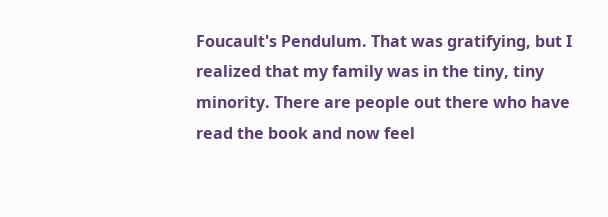Foucault's Pendulum. That was gratifying, but I realized that my family was in the tiny, tiny minority. There are people out there who have read the book and now feel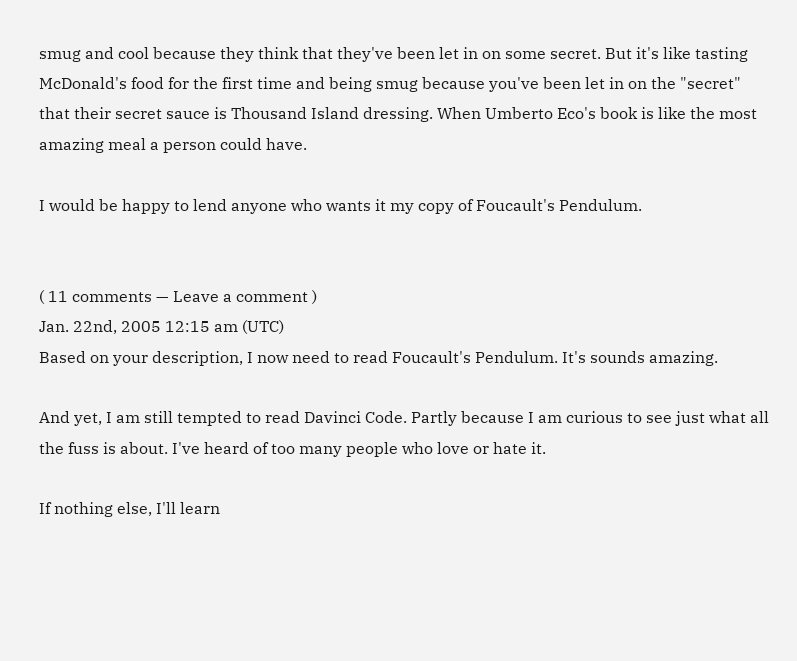smug and cool because they think that they've been let in on some secret. But it's like tasting McDonald's food for the first time and being smug because you've been let in on the "secret" that their secret sauce is Thousand Island dressing. When Umberto Eco's book is like the most amazing meal a person could have.

I would be happy to lend anyone who wants it my copy of Foucault's Pendulum.


( 11 comments — Leave a comment )
Jan. 22nd, 2005 12:15 am (UTC)
Based on your description, I now need to read Foucault's Pendulum. It's sounds amazing.

And yet, I am still tempted to read Davinci Code. Partly because I am curious to see just what all the fuss is about. I've heard of too many people who love or hate it.

If nothing else, I'll learn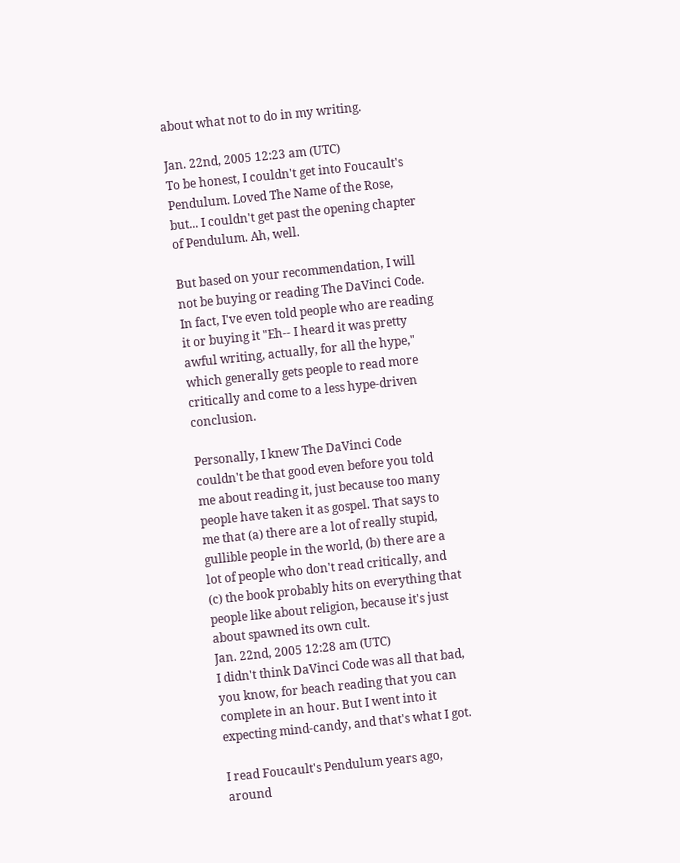about what not to do in my writing.

Jan. 22nd, 2005 12:23 am (UTC)
To be honest, I couldn't get into Foucault's Pendulum. Loved The Name of the Rose, but... I couldn't get past the opening chapter of Pendulum. Ah, well.

But based on your recommendation, I will not be buying or reading The DaVinci Code. In fact, I've even told people who are reading it or buying it "Eh-- I heard it was pretty awful writing, actually, for all the hype," which generally gets people to read more critically and come to a less hype-driven conclusion.

Personally, I knew The DaVinci Code couldn't be that good even before you told me about reading it, just because too many people have taken it as gospel. That says to me that (a) there are a lot of really stupid, gullible people in the world, (b) there are a lot of people who don't read critically, and (c) the book probably hits on everything that people like about religion, because it's just about spawned its own cult.
Jan. 22nd, 2005 12:28 am (UTC)
I didn't think DaVinci Code was all that bad, you know, for beach reading that you can complete in an hour. But I went into it expecting mind-candy, and that's what I got.

I read Foucault's Pendulum years ago, around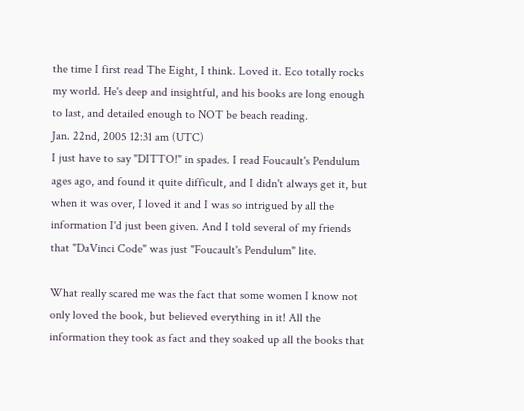the time I first read The Eight, I think. Loved it. Eco totally rocks my world. He's deep and insightful, and his books are long enough to last, and detailed enough to NOT be beach reading.
Jan. 22nd, 2005 12:31 am (UTC)
I just have to say "DITTO!" in spades. I read Foucault's Pendulum ages ago, and found it quite difficult, and I didn't always get it, but when it was over, I loved it and I was so intrigued by all the information I'd just been given. And I told several of my friends that "DaVinci Code" was just "Foucault's Pendulum" lite.

What really scared me was the fact that some women I know not only loved the book, but believed everything in it! All the information they took as fact and they soaked up all the books that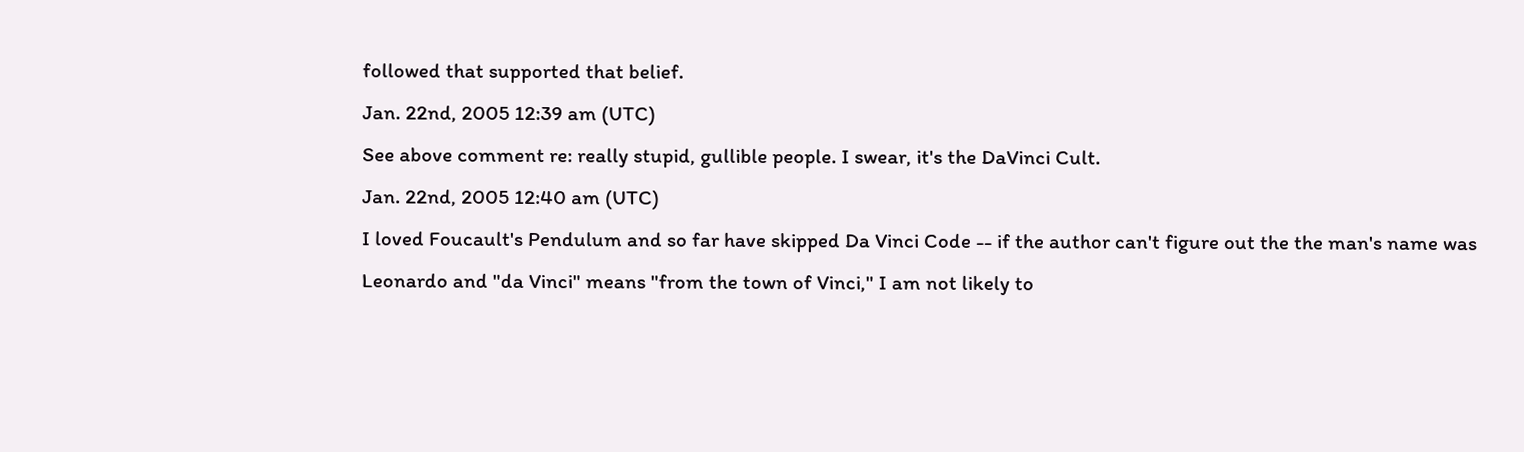followed that supported that belief.
Jan. 22nd, 2005 12:39 am (UTC)
See above comment re: really stupid, gullible people. I swear, it's the DaVinci Cult.
Jan. 22nd, 2005 12:40 am (UTC)
I loved Foucault's Pendulum and so far have skipped Da Vinci Code -- if the author can't figure out the the man's name was Leonardo and "da Vinci" means "from the town of Vinci," I am not likely to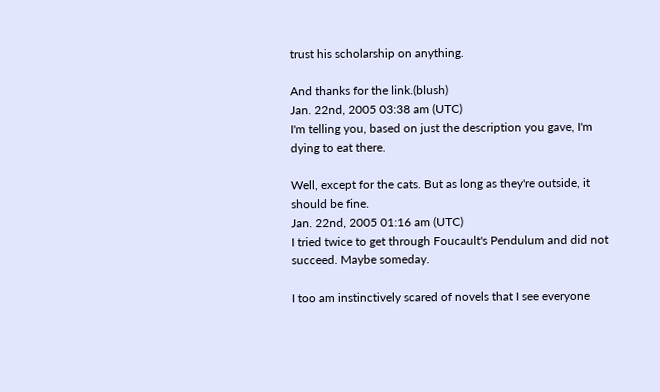trust his scholarship on anything.

And thanks for the link.(blush)
Jan. 22nd, 2005 03:38 am (UTC)
I'm telling you, based on just the description you gave, I'm dying to eat there.

Well, except for the cats. But as long as they're outside, it should be fine.
Jan. 22nd, 2005 01:16 am (UTC)
I tried twice to get through Foucault's Pendulum and did not succeed. Maybe someday.

I too am instinctively scared of novels that I see everyone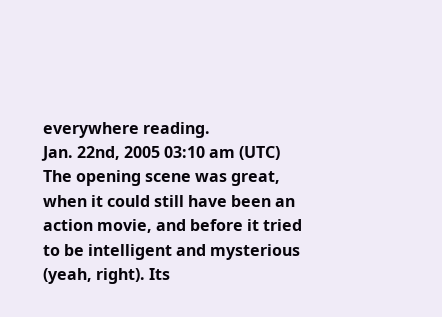everywhere reading.
Jan. 22nd, 2005 03:10 am (UTC)
The opening scene was great, when it could still have been an action movie, and before it tried to be intelligent and mysterious (yeah, right). Its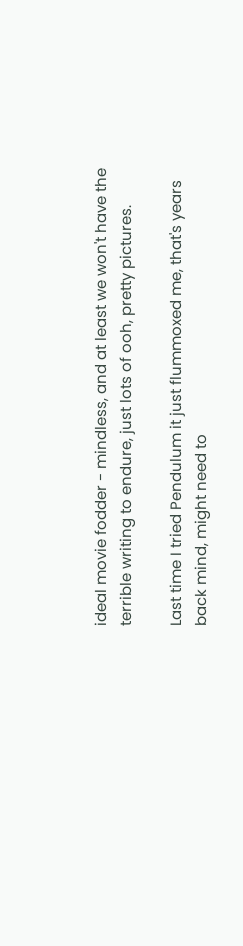ideal movie fodder - mindless, and at least we won't have the terrible writing to endure, just lots of ooh, pretty pictures.

Last time I tried Pendulum it just flummoxed me, that's years back mind, might need to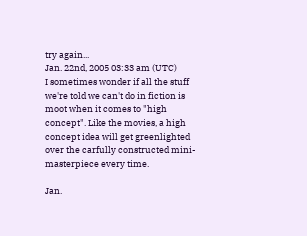try again...
Jan. 22nd, 2005 03:33 am (UTC)
I sometimes wonder if all the stuff we're told we can't do in fiction is moot when it comes to "high concept". Like the movies, a high concept idea will get greenlighted over the carfully constructed mini-masterpiece every time.

Jan.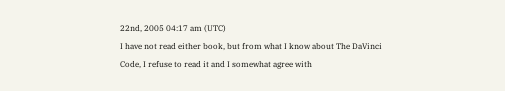22nd, 2005 04:17 am (UTC)
I have not read either book, but from what I know about The DaVinci Code, I refuse to read it and I somewhat agree with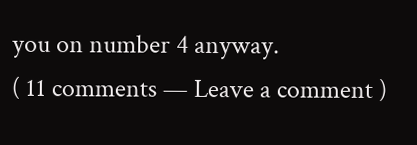you on number 4 anyway.
( 11 comments — Leave a comment )